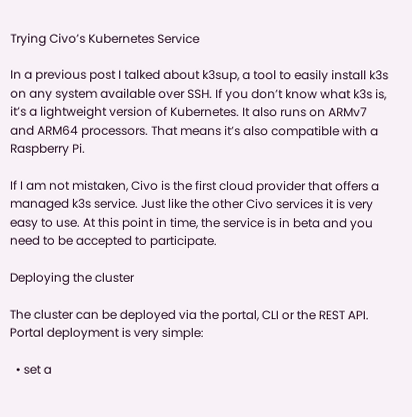Trying Civo’s Kubernetes Service

In a previous post I talked about k3sup, a tool to easily install k3s on any system available over SSH. If you don’t know what k3s is, it’s a lightweight version of Kubernetes. It also runs on ARMv7 and ARM64 processors. That means it’s also compatible with a Raspberry Pi.

If I am not mistaken, Civo is the first cloud provider that offers a managed k3s service. Just like the other Civo services it is very easy to use. At this point in time, the service is in beta and you need to be accepted to participate.

Deploying the cluster

The cluster can be deployed via the portal, CLI or the REST API. Portal deployment is very simple:

  • set a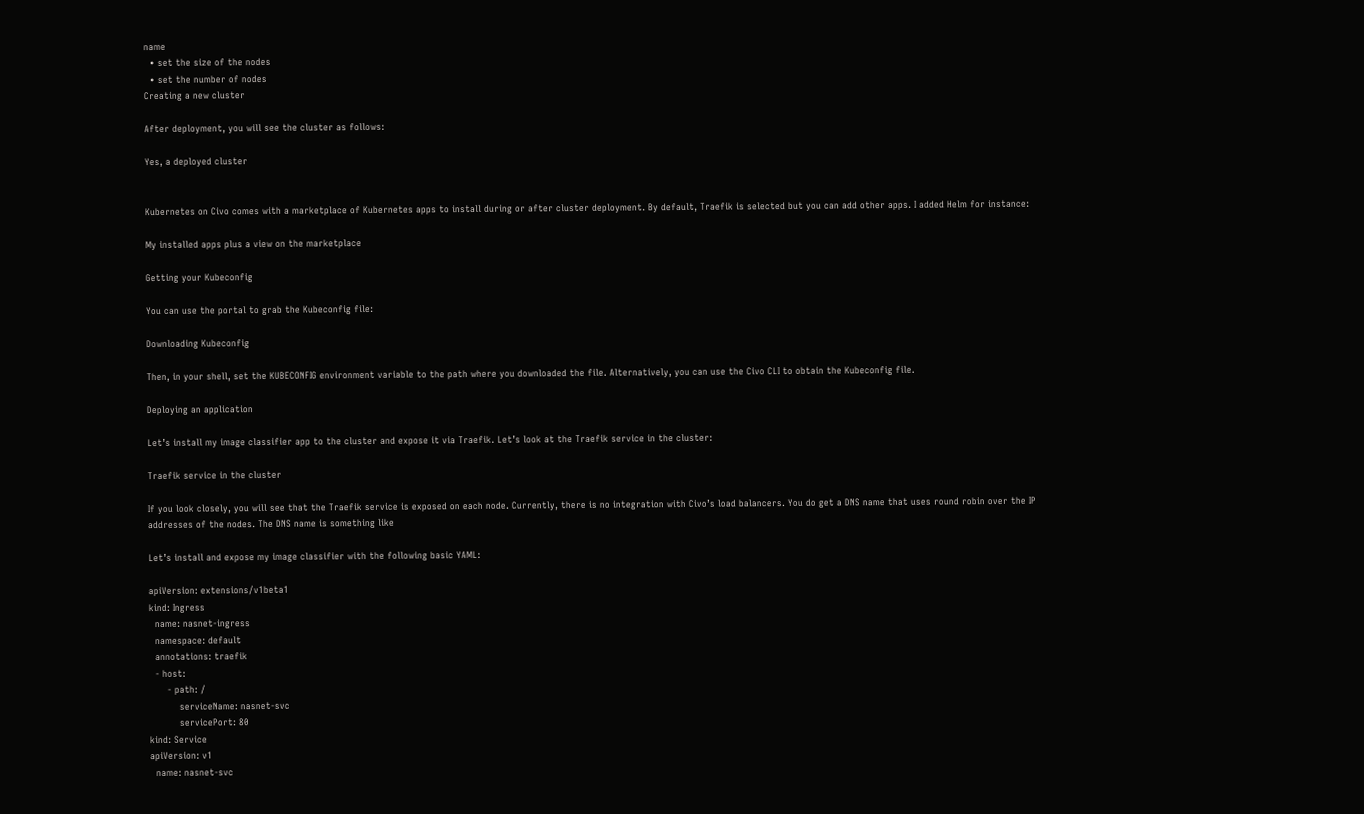name
  • set the size of the nodes
  • set the number of nodes
Creating a new cluster

After deployment, you will see the cluster as follows:

Yes, a deployed cluster


Kubernetes on Civo comes with a marketplace of Kubernetes apps to install during or after cluster deployment. By default, Traefik is selected but you can add other apps. I added Helm for instance:

My installed apps plus a view on the marketplace

Getting your Kubeconfig

You can use the portal to grab the Kubeconfig file:

Downloading Kubeconfig

Then, in your shell, set the KUBECONFIG environment variable to the path where you downloaded the file. Alternatively, you can use the Civo CLI to obtain the Kubeconfig file.

Deploying an application

Let’s install my image classifier app to the cluster and expose it via Traefik. Let’s look at the Traefik service in the cluster:

Traefik service in the cluster

If you look closely, you will see that the Traefik service is exposed on each node. Currently, there is no integration with Civo’s load balancers. You do get a DNS name that uses round robin over the IP addresses of the nodes. The DNS name is something like

Let’s install and expose my image classifier with the following basic YAML:

apiVersion: extensions/v1beta1
kind: Ingress
  name: nasnet-ingress
  namespace: default
  annotations: traefik
  - host:
      - path: /
          serviceName: nasnet-svc
          servicePort: 80
kind: Service
apiVersion: v1
  name: nasnet-svc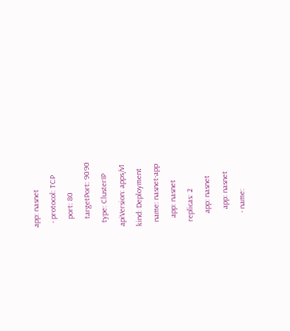app: nasnet
  - protocol: TCP
    port: 80
    targetPort: 9090
  type: ClusterIP
apiVersion: apps/v1
kind: Deployment
  name: nasnet-app
    app: nasnet
  replicas: 2
      app: nasnet
        app: nasnet
      - name: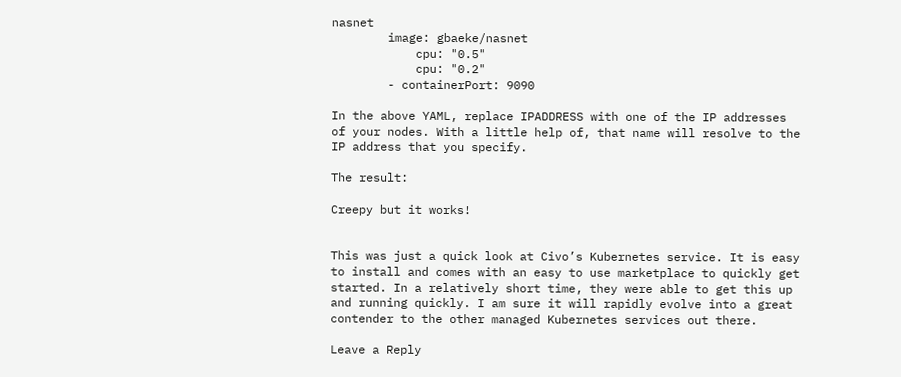nasnet
        image: gbaeke/nasnet
            cpu: "0.5"
            cpu: "0.2"
        - containerPort: 9090

In the above YAML, replace IPADDRESS with one of the IP addresses of your nodes. With a little help of, that name will resolve to the IP address that you specify.

The result:

Creepy but it works!


This was just a quick look at Civo’s Kubernetes service. It is easy to install and comes with an easy to use marketplace to quickly get started. In a relatively short time, they were able to get this up and running quickly. I am sure it will rapidly evolve into a great contender to the other managed Kubernetes services out there.

Leave a Reply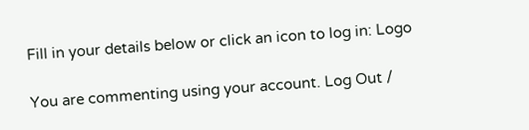Fill in your details below or click an icon to log in: Logo

You are commenting using your account. Log Out /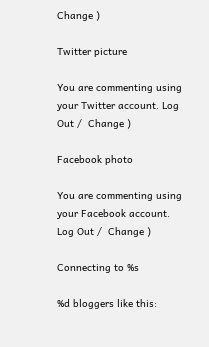Change )

Twitter picture

You are commenting using your Twitter account. Log Out /  Change )

Facebook photo

You are commenting using your Facebook account. Log Out /  Change )

Connecting to %s

%d bloggers like this: